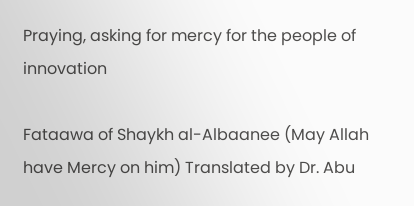Praying, asking for mercy for the people of innovation

Fataawa of Shaykh al-Albaanee (May Allah have Mercy on him) Translated by Dr. Abu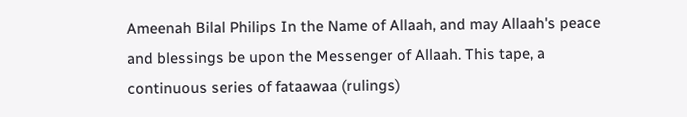Ameenah Bilal Philips In the Name of Allaah, and may Allaah's peace and blessings be upon the Messenger of Allaah. This tape, a continuous series of fataawaa (rulings)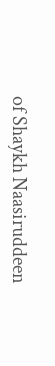of Shaykh Naasiruddeen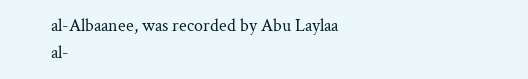al-Albaanee, was recorded by Abu Laylaa al-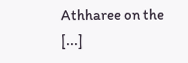Athharee on the [...]